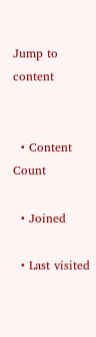Jump to content


  • Content Count

  • Joined

  • Last visited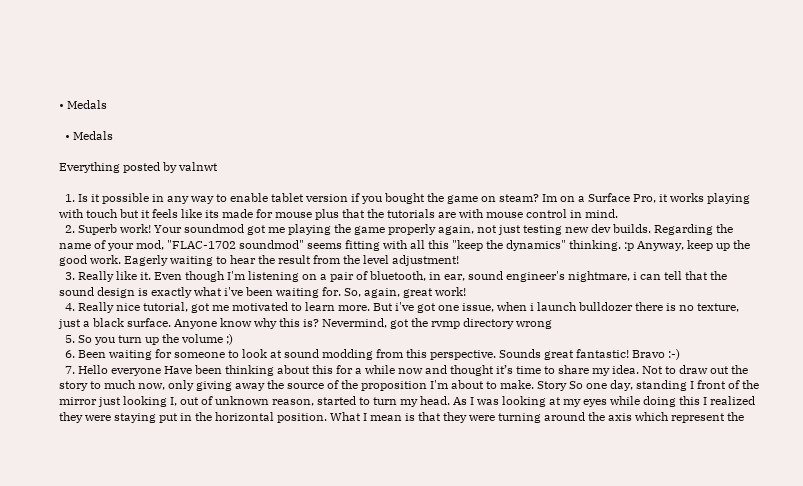• Medals

  • Medals

Everything posted by valnwt

  1. Is it possible in any way to enable tablet version if you bought the game on steam? Im on a Surface Pro, it works playing with touch but it feels like its made for mouse plus that the tutorials are with mouse control in mind.
  2. Superb work! Your soundmod got me playing the game properly again, not just testing new dev builds. Regarding the name of your mod, "FLAC-1702 soundmod" seems fitting with all this "keep the dynamics" thinking. :p Anyway, keep up the good work. Eagerly waiting to hear the result from the level adjustment!
  3. Really like it. Even though I'm listening on a pair of bluetooth, in ear, sound engineer's nightmare, i can tell that the sound design is exactly what i've been waiting for. So, again, great work!
  4. Really nice tutorial, got me motivated to learn more. But i've got one issue, when i launch bulldozer there is no texture, just a black surface. Anyone know why this is? Nevermind, got the rvmp directory wrong
  5. So you turn up the volume ;)
  6. Been waiting for someone to look at sound modding from this perspective. Sounds great fantastic! Bravo :-)
  7. Hello everyone Have been thinking about this for a while now and thought it’s time to share my idea. Not to draw out the story to much now, only giving away the source of the proposition I'm about to make. Story So one day, standing I front of the mirror just looking I, out of unknown reason, started to turn my head. As I was looking at my eyes while doing this I realized they were staying put in the horizontal position. What I mean is that they were turning around the axis which represent the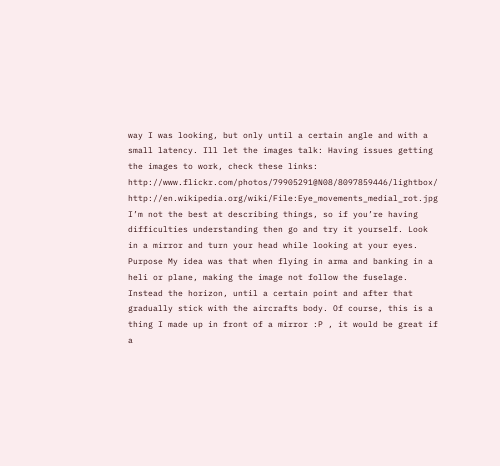way I was looking, but only until a certain angle and with a small latency. Ill let the images talk: Having issues getting the images to work, check these links: http://www.flickr.com/photos/79905291@N08/8097859446/lightbox/ http://en.wikipedia.org/wiki/File:Eye_movements_medial_rot.jpg I’m not the best at describing things, so if you’re having difficulties understanding then go and try it yourself. Look in a mirror and turn your head while looking at your eyes. Purpose My idea was that when flying in arma and banking in a heli or plane, making the image not follow the fuselage. Instead the horizon, until a certain point and after that gradually stick with the aircrafts body. Of course, this is a thing I made up in front of a mirror :P , it would be great if a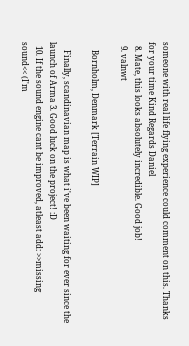someone with real life flying experience could comment on this. Thanks for your time Kind Regards Daniel
  8. Mate, this looks absolutely incredible. Good job!
  9. valnwt

    Bornholm, Denmark [Terrain WIP]

    Finally, scandinavian map is what i've been waiting for ever since the launch of Arma 3. Good luck on the project! :D
  10. If the sound engine cant be improved, atleast add: >>missing sound<< (I'm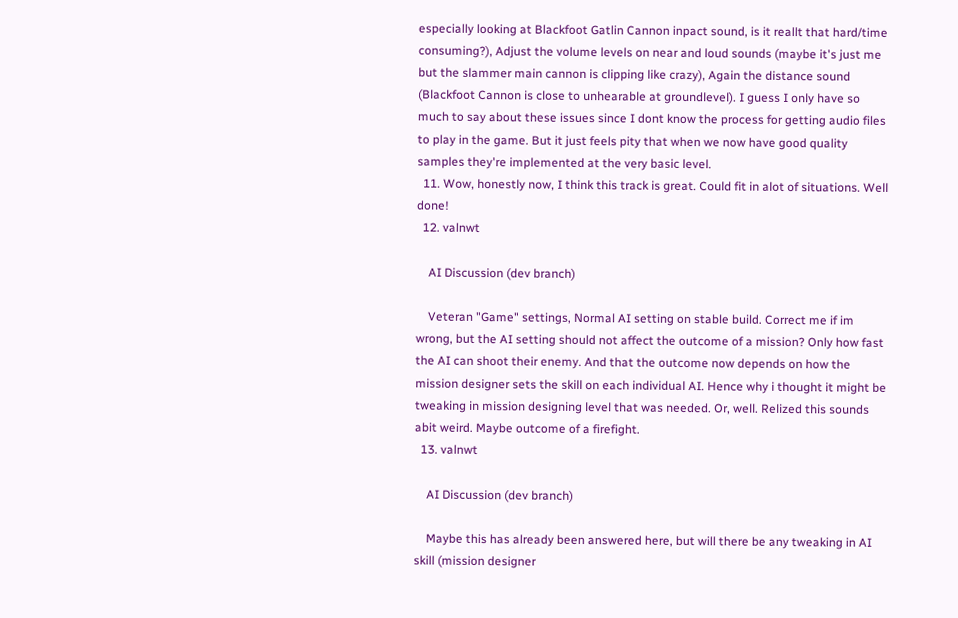especially looking at Blackfoot Gatlin Cannon inpact sound, is it reallt that hard/time consuming?), Adjust the volume levels on near and loud sounds (maybe it's just me but the slammer main cannon is clipping like crazy), Again the distance sound (Blackfoot Cannon is close to unhearable at groundlevel). I guess I only have so much to say about these issues since I dont know the process for getting audio files to play in the game. But it just feels pity that when we now have good quality samples they're implemented at the very basic level.
  11. Wow, honestly now, I think this track is great. Could fit in alot of situations. Well done!
  12. valnwt

    AI Discussion (dev branch)

    Veteran "Game" settings, Normal AI setting on stable build. Correct me if im wrong, but the AI setting should not affect the outcome of a mission? Only how fast the AI can shoot their enemy. And that the outcome now depends on how the mission designer sets the skill on each individual AI. Hence why i thought it might be tweaking in mission designing level that was needed. Or, well. Relized this sounds abit weird. Maybe outcome of a firefight.
  13. valnwt

    AI Discussion (dev branch)

    Maybe this has already been answered here, but will there be any tweaking in AI skill (mission designer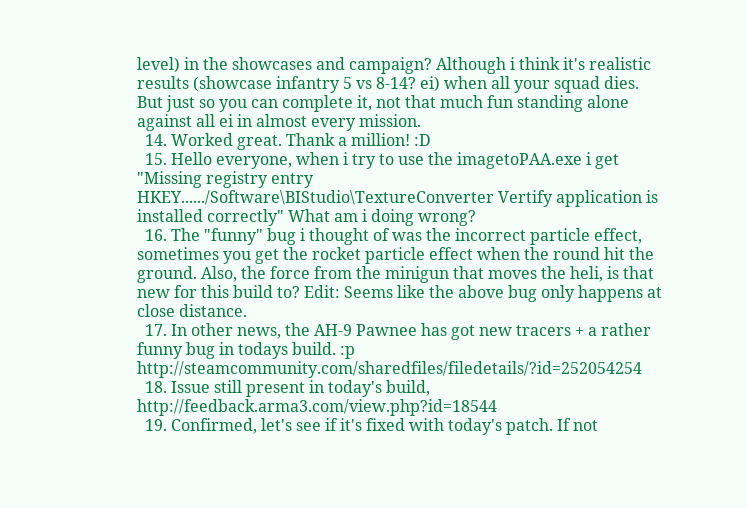level) in the showcases and campaign? Although i think it's realistic results (showcase infantry 5 vs 8-14? ei) when all your squad dies. But just so you can complete it, not that much fun standing alone against all ei in almost every mission.
  14. Worked great. Thank a million! :D
  15. Hello everyone, when i try to use the imagetoPAA.exe i get "Missing registry entry HKEY....../Software\BIStudio\TextureConverter Vertify application is installed correctly" What am i doing wrong?
  16. The "funny" bug i thought of was the incorrect particle effect, sometimes you get the rocket particle effect when the round hit the ground. Also, the force from the minigun that moves the heli, is that new for this build to? Edit: Seems like the above bug only happens at close distance.
  17. In other news, the AH-9 Pawnee has got new tracers + a rather funny bug in todays build. :p http://steamcommunity.com/sharedfiles/filedetails/?id=252054254
  18. Issue still present in today's build, http://feedback.arma3.com/view.php?id=18544
  19. Confirmed, let's see if it's fixed with today's patch. If not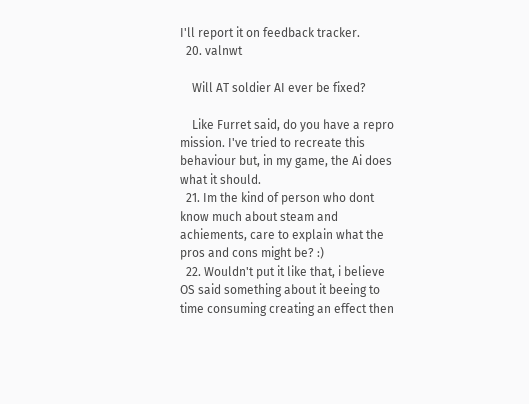I'll report it on feedback tracker.
  20. valnwt

    Will AT soldier AI ever be fixed?

    Like Furret said, do you have a repro mission. I've tried to recreate this behaviour but, in my game, the Ai does what it should.
  21. Im the kind of person who dont know much about steam and achiements, care to explain what the pros and cons might be? :)
  22. Wouldn't put it like that, i believe OS said something about it beeing to time consuming creating an effect then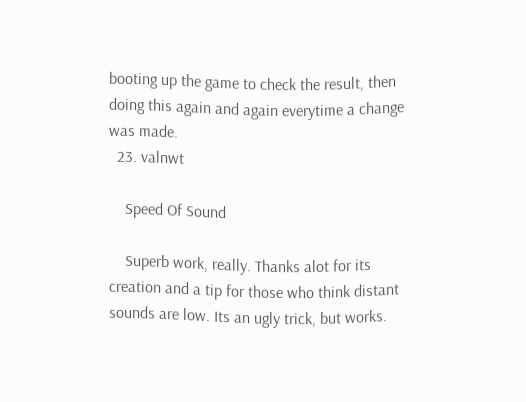booting up the game to check the result, then doing this again and again everytime a change was made.
  23. valnwt

    Speed Of Sound

    Superb work, really. Thanks alot for its creation and a tip for those who think distant sounds are low. Its an ugly trick, but works.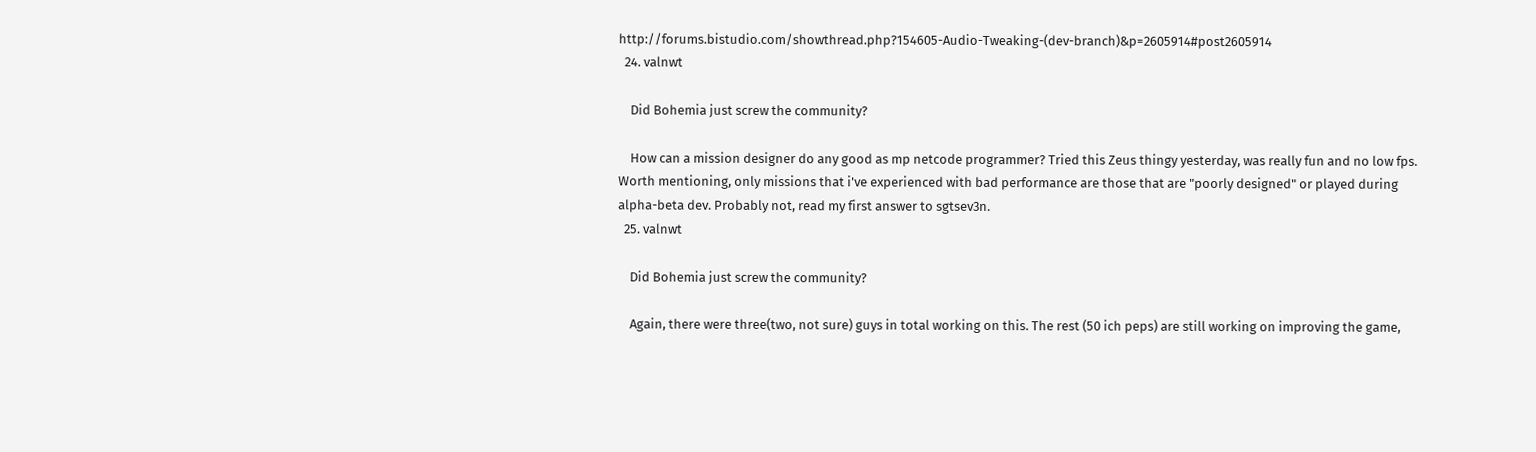http://forums.bistudio.com/showthread.php?154605-Audio-Tweaking-(dev-branch)&p=2605914#post2605914
  24. valnwt

    Did Bohemia just screw the community?

    How can a mission designer do any good as mp netcode programmer? Tried this Zeus thingy yesterday, was really fun and no low fps. Worth mentioning, only missions that i've experienced with bad performance are those that are "poorly designed" or played during alpha-beta dev. Probably not, read my first answer to sgtsev3n.
  25. valnwt

    Did Bohemia just screw the community?

    Again, there were three(two, not sure) guys in total working on this. The rest (50 ich peps) are still working on improving the game,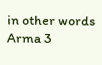in other words Arma 3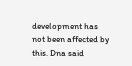development has not been affected by this. Dna said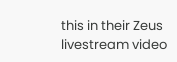this in their Zeus livestream video